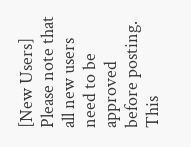[New Users] Please note that all new users need to be approved before posting. This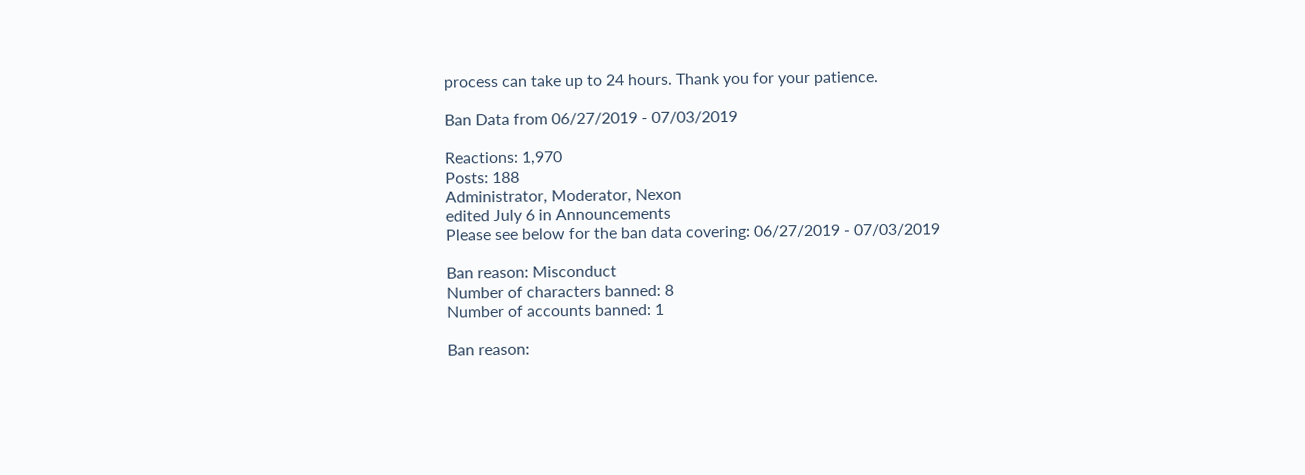process can take up to 24 hours. Thank you for your patience.

Ban Data from 06/27/2019 - 07/03/2019

Reactions: 1,970
Posts: 188
Administrator, Moderator, Nexon
edited July 6 in Announcements
Please see below for the ban data covering: 06/27/2019 - 07/03/2019

Ban reason: Misconduct
Number of characters banned: 8
Number of accounts banned: 1

Ban reason: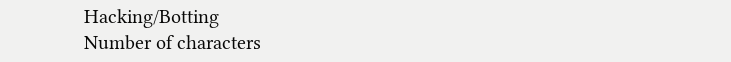Hacking/Botting
Number of characters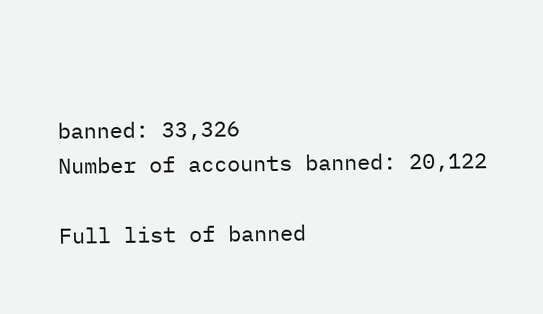banned: 33,326
Number of accounts banned: 20,122

Full list of banned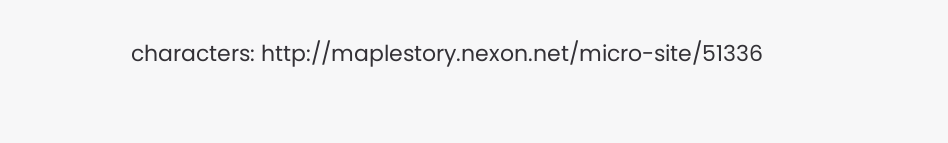characters: http://maplestory.nexon.net/micro-site/51336